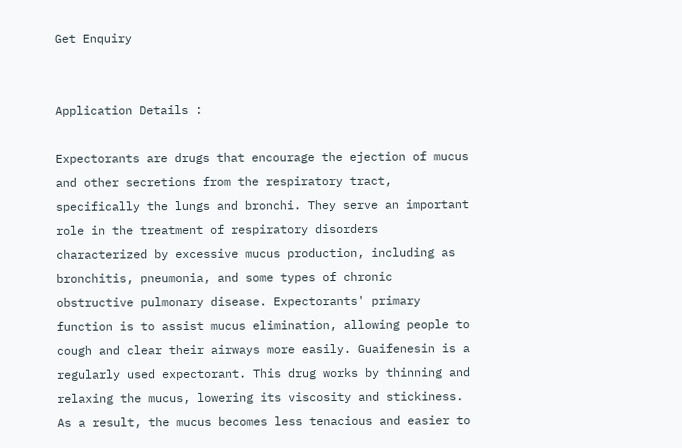Get Enquiry


Application Details :

Expectorants are drugs that encourage the ejection of mucus and other secretions from the respiratory tract, specifically the lungs and bronchi. They serve an important role in the treatment of respiratory disorders characterized by excessive mucus production, including as bronchitis, pneumonia, and some types of chronic obstructive pulmonary disease. Expectorants' primary function is to assist mucus elimination, allowing people to cough and clear their airways more easily. Guaifenesin is a regularly used expectorant. This drug works by thinning and relaxing the mucus, lowering its viscosity and stickiness. As a result, the mucus becomes less tenacious and easier to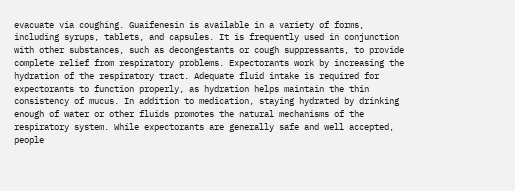evacuate via coughing. Guaifenesin is available in a variety of forms, including syrups, tablets, and capsules. It is frequently used in conjunction with other substances, such as decongestants or cough suppressants, to provide complete relief from respiratory problems. Expectorants work by increasing the hydration of the respiratory tract. Adequate fluid intake is required for expectorants to function properly, as hydration helps maintain the thin consistency of mucus. In addition to medication, staying hydrated by drinking enough of water or other fluids promotes the natural mechanisms of the respiratory system. While expectorants are generally safe and well accepted, people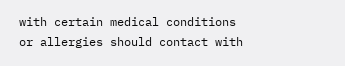with certain medical conditions or allergies should contact with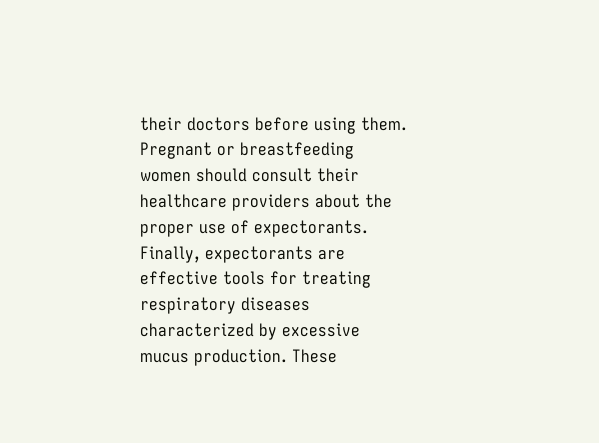their doctors before using them. Pregnant or breastfeeding women should consult their healthcare providers about the proper use of expectorants. Finally, expectorants are effective tools for treating respiratory diseases characterized by excessive mucus production. These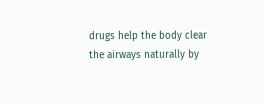drugs help the body clear the airways naturally by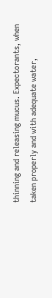thinning and releasing mucus. Expectorants, when taken properly and with adequate water,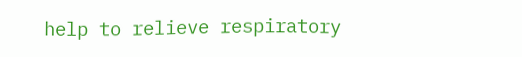help to relieve respiratory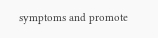symptoms and promote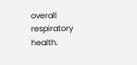overall respiratory health.